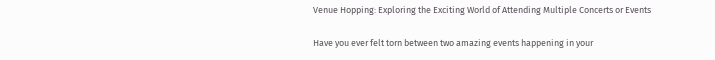Venue Hopping: Exploring the Exciting World of Attending Multiple Concerts or Events

Have you ever felt torn between two amazing events happening in your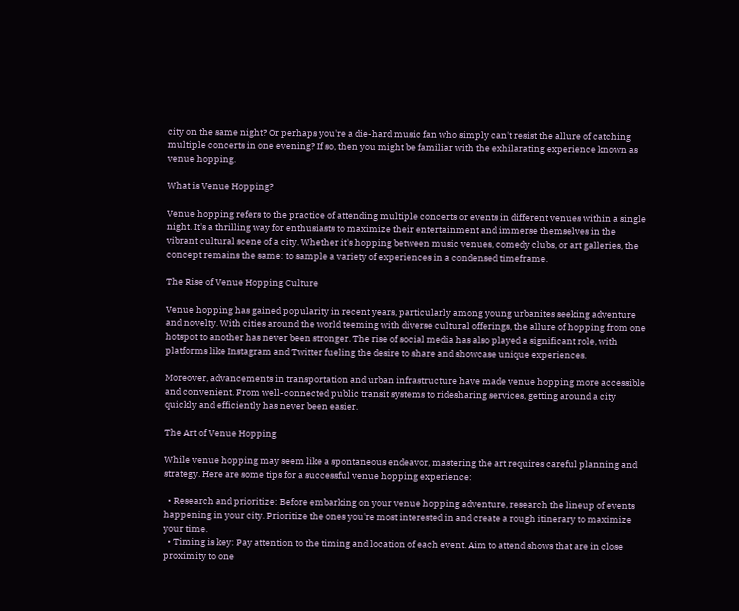city on the same night? Or perhaps you're a die-hard music fan who simply can't resist the allure of catching multiple concerts in one evening? If so, then you might be familiar with the exhilarating experience known as venue hopping.

What is Venue Hopping?

Venue hopping refers to the practice of attending multiple concerts or events in different venues within a single night. It's a thrilling way for enthusiasts to maximize their entertainment and immerse themselves in the vibrant cultural scene of a city. Whether it's hopping between music venues, comedy clubs, or art galleries, the concept remains the same: to sample a variety of experiences in a condensed timeframe.

The Rise of Venue Hopping Culture

Venue hopping has gained popularity in recent years, particularly among young urbanites seeking adventure and novelty. With cities around the world teeming with diverse cultural offerings, the allure of hopping from one hotspot to another has never been stronger. The rise of social media has also played a significant role, with platforms like Instagram and Twitter fueling the desire to share and showcase unique experiences.

Moreover, advancements in transportation and urban infrastructure have made venue hopping more accessible and convenient. From well-connected public transit systems to ridesharing services, getting around a city quickly and efficiently has never been easier.

The Art of Venue Hopping

While venue hopping may seem like a spontaneous endeavor, mastering the art requires careful planning and strategy. Here are some tips for a successful venue hopping experience:

  • Research and prioritize: Before embarking on your venue hopping adventure, research the lineup of events happening in your city. Prioritize the ones you're most interested in and create a rough itinerary to maximize your time.
  • Timing is key: Pay attention to the timing and location of each event. Aim to attend shows that are in close proximity to one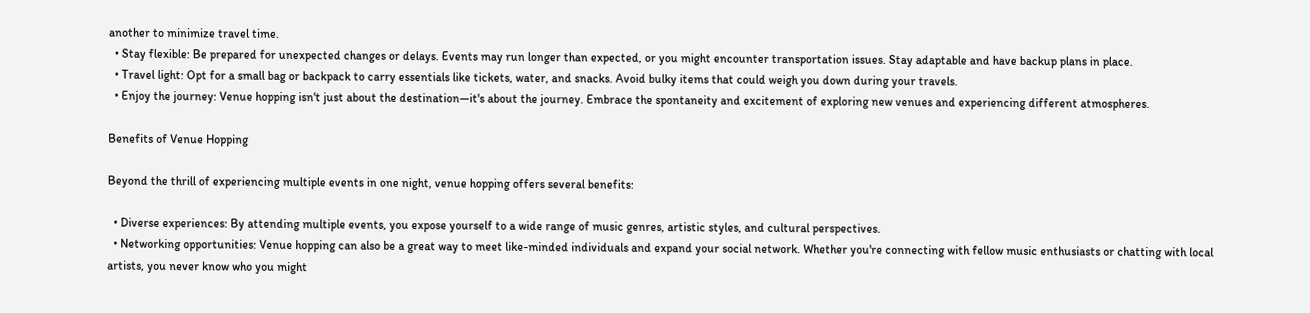another to minimize travel time.
  • Stay flexible: Be prepared for unexpected changes or delays. Events may run longer than expected, or you might encounter transportation issues. Stay adaptable and have backup plans in place.
  • Travel light: Opt for a small bag or backpack to carry essentials like tickets, water, and snacks. Avoid bulky items that could weigh you down during your travels.
  • Enjoy the journey: Venue hopping isn't just about the destination—it's about the journey. Embrace the spontaneity and excitement of exploring new venues and experiencing different atmospheres.

Benefits of Venue Hopping

Beyond the thrill of experiencing multiple events in one night, venue hopping offers several benefits:

  • Diverse experiences: By attending multiple events, you expose yourself to a wide range of music genres, artistic styles, and cultural perspectives.
  • Networking opportunities: Venue hopping can also be a great way to meet like-minded individuals and expand your social network. Whether you're connecting with fellow music enthusiasts or chatting with local artists, you never know who you might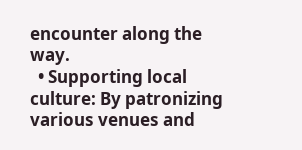encounter along the way.
  • Supporting local culture: By patronizing various venues and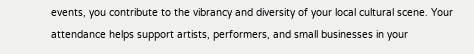events, you contribute to the vibrancy and diversity of your local cultural scene. Your attendance helps support artists, performers, and small businesses in your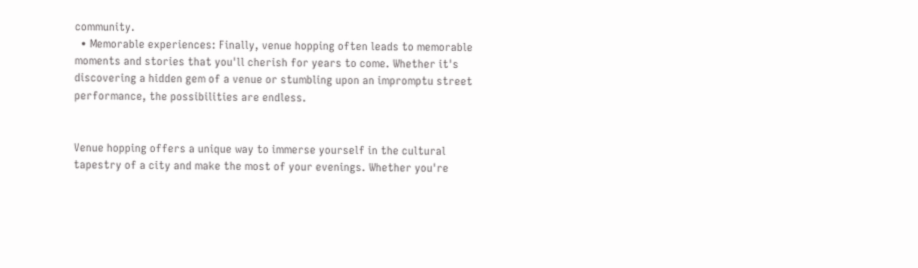community.
  • Memorable experiences: Finally, venue hopping often leads to memorable moments and stories that you'll cherish for years to come. Whether it's discovering a hidden gem of a venue or stumbling upon an impromptu street performance, the possibilities are endless.


Venue hopping offers a unique way to immerse yourself in the cultural tapestry of a city and make the most of your evenings. Whether you're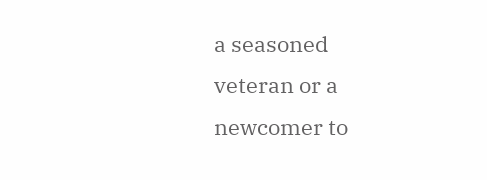a seasoned veteran or a newcomer to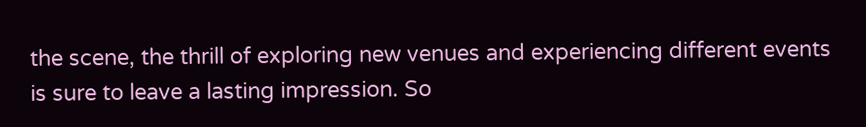the scene, the thrill of exploring new venues and experiencing different events is sure to leave a lasting impression. So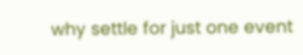why settle for just one event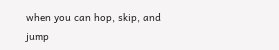when you can hop, skip, and jump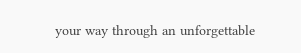your way through an unforgettable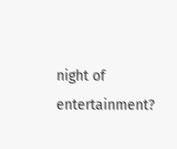night of entertainment?